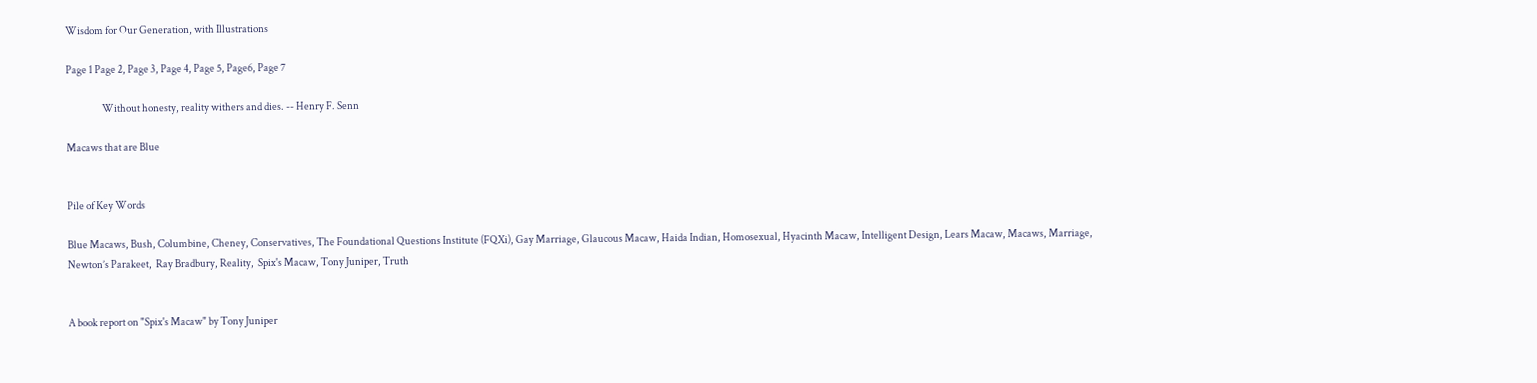Wisdom for Our Generation, with Illustrations

Page 1 Page 2, Page 3, Page 4, Page 5, Page6, Page 7

                  Without honesty, reality withers and dies. -- Henry F. Senn

Macaws that are Blue


Pile of Key Words

Blue Macaws, Bush, Columbine, Cheney, Conservatives, The Foundational Questions Institute (FQXi), Gay Marriage, Glaucous Macaw, Haida Indian, Homosexual, Hyacinth Macaw, Intelligent Design, Lears Macaw, Macaws, Marriage, Newton’s Parakeet,  Ray Bradbury, Reality,  Spix's Macaw, Tony Juniper, Truth


A book report on "Spix's Macaw" by Tony Juniper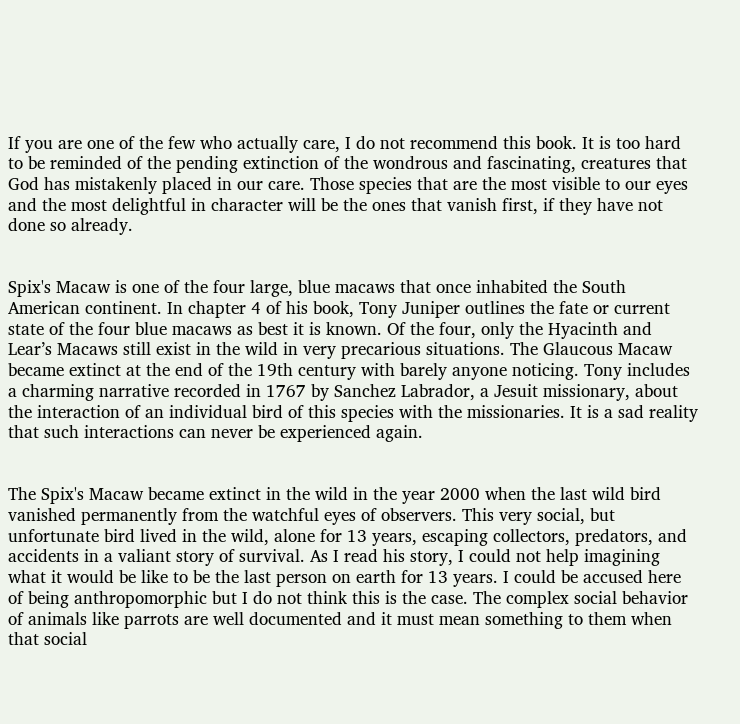If you are one of the few who actually care, I do not recommend this book. It is too hard to be reminded of the pending extinction of the wondrous and fascinating, creatures that God has mistakenly placed in our care. Those species that are the most visible to our eyes and the most delightful in character will be the ones that vanish first, if they have not done so already.


Spix's Macaw is one of the four large, blue macaws that once inhabited the South American continent. In chapter 4 of his book, Tony Juniper outlines the fate or current state of the four blue macaws as best it is known. Of the four, only the Hyacinth and Lear’s Macaws still exist in the wild in very precarious situations. The Glaucous Macaw became extinct at the end of the 19th century with barely anyone noticing. Tony includes a charming narrative recorded in 1767 by Sanchez Labrador, a Jesuit missionary, about the interaction of an individual bird of this species with the missionaries. It is a sad reality that such interactions can never be experienced again.


The Spix's Macaw became extinct in the wild in the year 2000 when the last wild bird vanished permanently from the watchful eyes of observers. This very social, but unfortunate bird lived in the wild, alone for 13 years, escaping collectors, predators, and accidents in a valiant story of survival. As I read his story, I could not help imagining what it would be like to be the last person on earth for 13 years. I could be accused here of being anthropomorphic but I do not think this is the case. The complex social behavior of animals like parrots are well documented and it must mean something to them when that social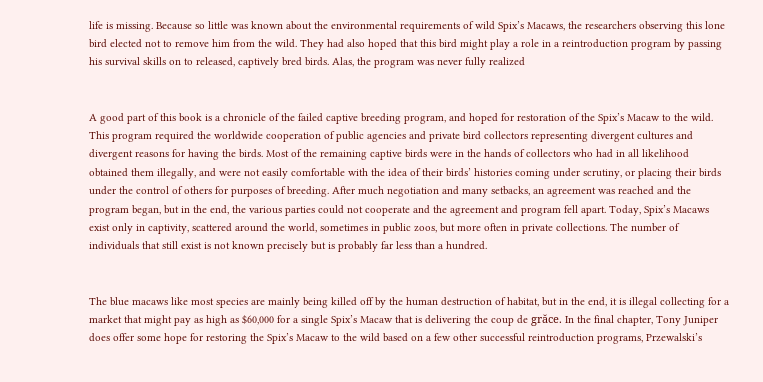life is missing. Because so little was known about the environmental requirements of wild Spix’s Macaws, the researchers observing this lone bird elected not to remove him from the wild. They had also hoped that this bird might play a role in a reintroduction program by passing his survival skills on to released, captively bred birds. Alas, the program was never fully realized


A good part of this book is a chronicle of the failed captive breeding program, and hoped for restoration of the Spix’s Macaw to the wild. This program required the worldwide cooperation of public agencies and private bird collectors representing divergent cultures and divergent reasons for having the birds. Most of the remaining captive birds were in the hands of collectors who had in all likelihood obtained them illegally, and were not easily comfortable with the idea of their birds’ histories coming under scrutiny, or placing their birds under the control of others for purposes of breeding. After much negotiation and many setbacks, an agreement was reached and the program began, but in the end, the various parties could not cooperate and the agreement and program fell apart. Today, Spix’s Macaws exist only in captivity, scattered around the world, sometimes in public zoos, but more often in private collections. The number of individuals that still exist is not known precisely but is probably far less than a hundred.


The blue macaws like most species are mainly being killed off by the human destruction of habitat, but in the end, it is illegal collecting for a market that might pay as high as $60,000 for a single Spix’s Macaw that is delivering the coup de grăce. In the final chapter, Tony Juniper does offer some hope for restoring the Spix’s Macaw to the wild based on a few other successful reintroduction programs, Przewalski’s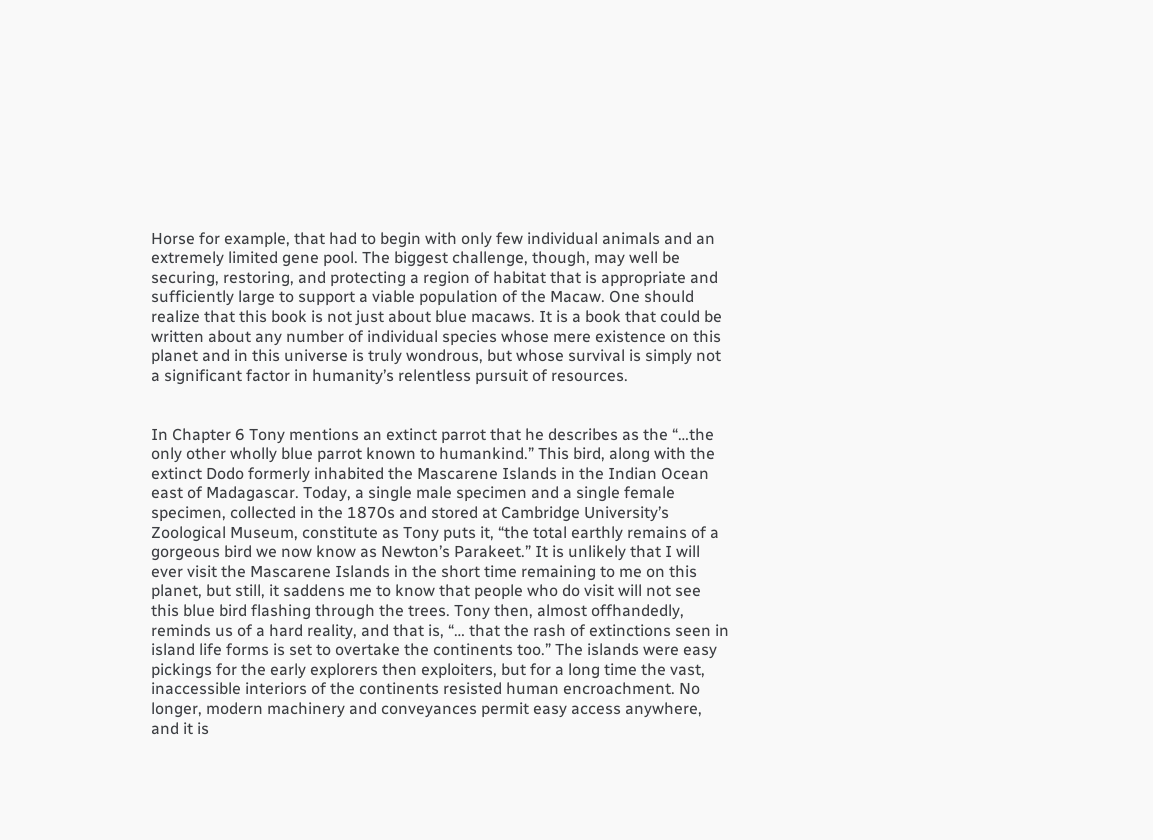Horse for example, that had to begin with only few individual animals and an extremely limited gene pool. The biggest challenge, though, may well be securing, restoring, and protecting a region of habitat that is appropriate and sufficiently large to support a viable population of the Macaw. One should realize that this book is not just about blue macaws. It is a book that could be written about any number of individual species whose mere existence on this planet and in this universe is truly wondrous, but whose survival is simply not a significant factor in humanity’s relentless pursuit of resources.


In Chapter 6 Tony mentions an extinct parrot that he describes as the “…the only other wholly blue parrot known to humankind.” This bird, along with the extinct Dodo formerly inhabited the Mascarene Islands in the Indian Ocean east of Madagascar. Today, a single male specimen and a single female specimen, collected in the 1870s and stored at Cambridge University’s Zoological Museum, constitute as Tony puts it, “the total earthly remains of a gorgeous bird we now know as Newton’s Parakeet.” It is unlikely that I will ever visit the Mascarene Islands in the short time remaining to me on this planet, but still, it saddens me to know that people who do visit will not see this blue bird flashing through the trees. Tony then, almost offhandedly, reminds us of a hard reality, and that is, “… that the rash of extinctions seen in island life forms is set to overtake the continents too.” The islands were easy pickings for the early explorers then exploiters, but for a long time the vast, inaccessible interiors of the continents resisted human encroachment. No longer, modern machinery and conveyances permit easy access anywhere, and it is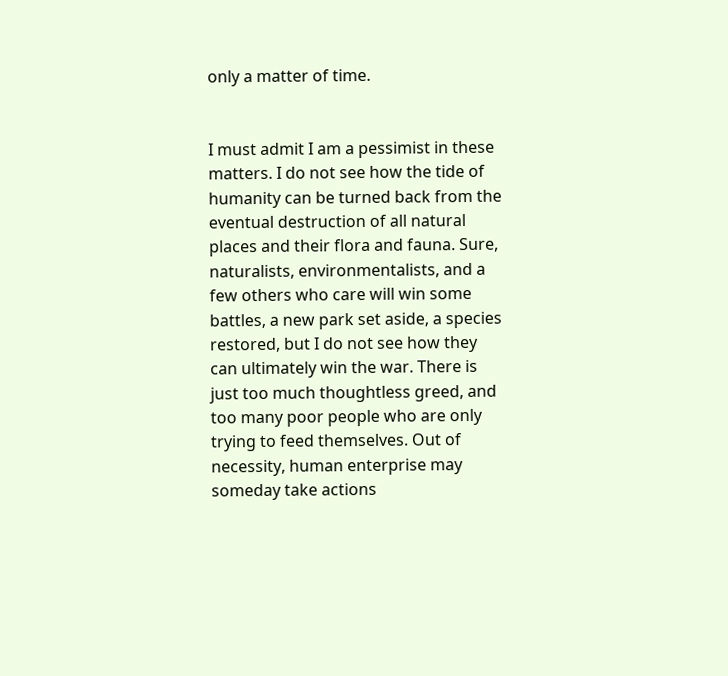only a matter of time.


I must admit I am a pessimist in these matters. I do not see how the tide of humanity can be turned back from the eventual destruction of all natural places and their flora and fauna. Sure, naturalists, environmentalists, and a few others who care will win some battles, a new park set aside, a species restored, but I do not see how they can ultimately win the war. There is just too much thoughtless greed, and too many poor people who are only trying to feed themselves. Out of necessity, human enterprise may someday take actions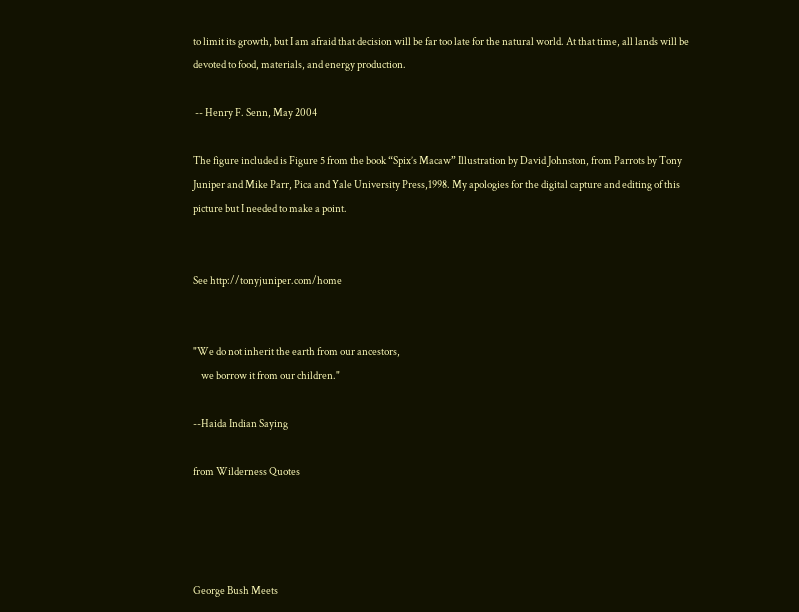to limit its growth, but I am afraid that decision will be far too late for the natural world. At that time, all lands will be devoted to food, materials, and energy production.

 -- Henry F. Senn, May 2004

The figure included is Figure 5 from the book “Spix’s Macaw” Illustration by David Johnston, from Parrots by Tony Juniper and Mike Parr, Pica and Yale University Press,1998. My apologies for the digital capture and editing of this picture but I needed to make a point.


See http://tonyjuniper.com/home


"We do not inherit the earth from our ancestors,
    we borrow it from our children."

--Haida Indian Saying

from Wilderness Quotes




George Bush Meets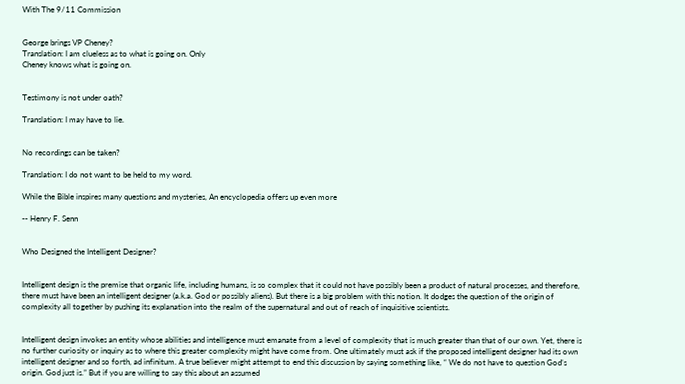With The 9/11 Commission


George brings VP Cheney?
Translation: I am clueless as to what is going on. Only
Cheney knows what is going on.


Testimony is not under oath?

Translation: I may have to lie.


No recordings can be taken?

Translation: I do not want to be held to my word.

While the Bible inspires many questions and mysteries, An encyclopedia offers up even more

-- Henry F. Senn


Who Designed the Intelligent Designer?


Intelligent design is the premise that organic life, including humans, is so complex that it could not have possibly been a product of natural processes, and therefore, there must have been an intelligent designer (a.k.a. God or possibly aliens). But there is a big problem with this notion. It dodges the question of the origin of complexity all together by pushing its explanation into the realm of the supernatural and out of reach of inquisitive scientists.


Intelligent design invokes an entity whose abilities and intelligence must emanate from a level of complexity that is much greater than that of our own. Yet, there is no further curiosity or inquiry as to where this greater complexity might have come from. One ultimately must ask if the proposed intelligent designer had its own intelligent designer and so forth, ad infinitum. A true believer might attempt to end this discussion by saying something like, “ We do not have to question God’s origin. God just is.” But if you are willing to say this about an assumed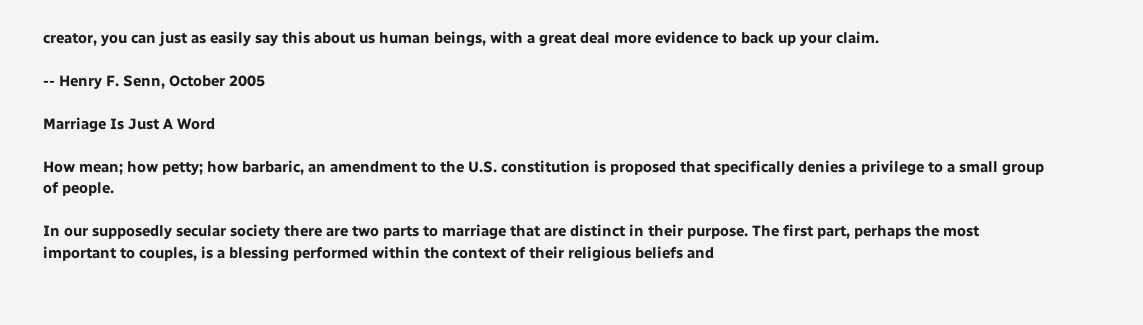creator, you can just as easily say this about us human beings, with a great deal more evidence to back up your claim.

-- Henry F. Senn, October 2005

Marriage Is Just A Word

How mean; how petty; how barbaric, an amendment to the U.S. constitution is proposed that specifically denies a privilege to a small group of people.

In our supposedly secular society there are two parts to marriage that are distinct in their purpose. The first part, perhaps the most important to couples, is a blessing performed within the context of their religious beliefs and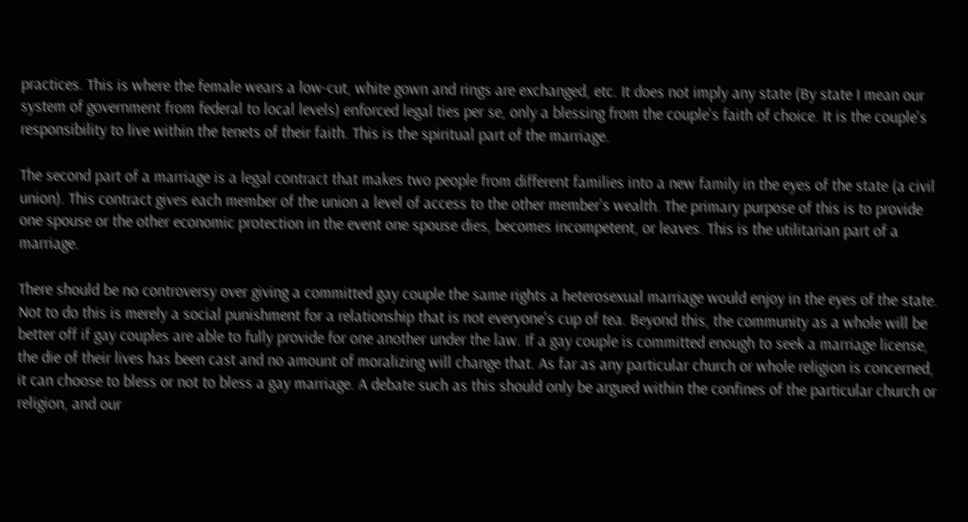practices. This is where the female wears a low-cut, white gown and rings are exchanged, etc. It does not imply any state (By state I mean our system of government from federal to local levels) enforced legal ties per se, only a blessing from the couple's faith of choice. It is the couple's responsibility to live within the tenets of their faith. This is the spiritual part of the marriage.

The second part of a marriage is a legal contract that makes two people from different families into a new family in the eyes of the state (a civil union). This contract gives each member of the union a level of access to the other member's wealth. The primary purpose of this is to provide one spouse or the other economic protection in the event one spouse dies, becomes incompetent, or leaves. This is the utilitarian part of a marriage.

There should be no controversy over giving a committed gay couple the same rights a heterosexual marriage would enjoy in the eyes of the state. Not to do this is merely a social punishment for a relationship that is not everyone's cup of tea. Beyond this, the community as a whole will be better off if gay couples are able to fully provide for one another under the law. If a gay couple is committed enough to seek a marriage license, the die of their lives has been cast and no amount of moralizing will change that. As far as any particular church or whole religion is concerned, it can choose to bless or not to bless a gay marriage. A debate such as this should only be argued within the confines of the particular church or religion, and our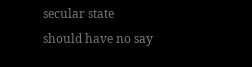secular state should have no say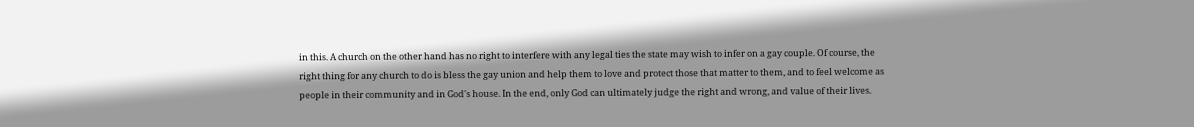in this. A church on the other hand has no right to interfere with any legal ties the state may wish to infer on a gay couple. Of course, the right thing for any church to do is bless the gay union and help them to love and protect those that matter to them, and to feel welcome as people in their community and in God's house. In the end, only God can ultimately judge the right and wrong, and value of their lives.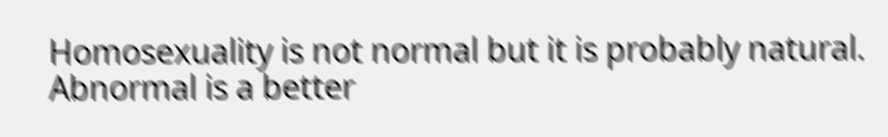Homosexuality is not normal but it is probably natural. Abnormal is a better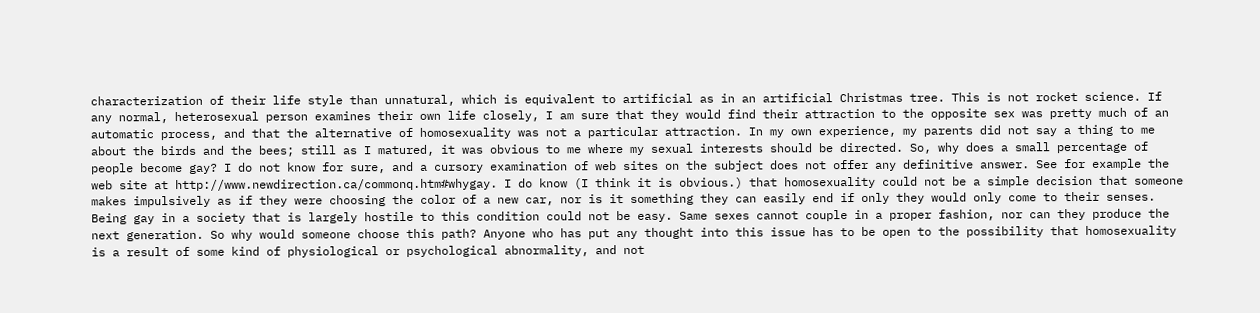characterization of their life style than unnatural, which is equivalent to artificial as in an artificial Christmas tree. This is not rocket science. If any normal, heterosexual person examines their own life closely, I am sure that they would find their attraction to the opposite sex was pretty much of an automatic process, and that the alternative of homosexuality was not a particular attraction. In my own experience, my parents did not say a thing to me about the birds and the bees; still as I matured, it was obvious to me where my sexual interests should be directed. So, why does a small percentage of people become gay? I do not know for sure, and a cursory examination of web sites on the subject does not offer any definitive answer. See for example the web site at http://www.newdirection.ca/commonq.htm#whygay. I do know (I think it is obvious.) that homosexuality could not be a simple decision that someone makes impulsively as if they were choosing the color of a new car, nor is it something they can easily end if only they would only come to their senses. Being gay in a society that is largely hostile to this condition could not be easy. Same sexes cannot couple in a proper fashion, nor can they produce the next generation. So why would someone choose this path? Anyone who has put any thought into this issue has to be open to the possibility that homosexuality is a result of some kind of physiological or psychological abnormality, and not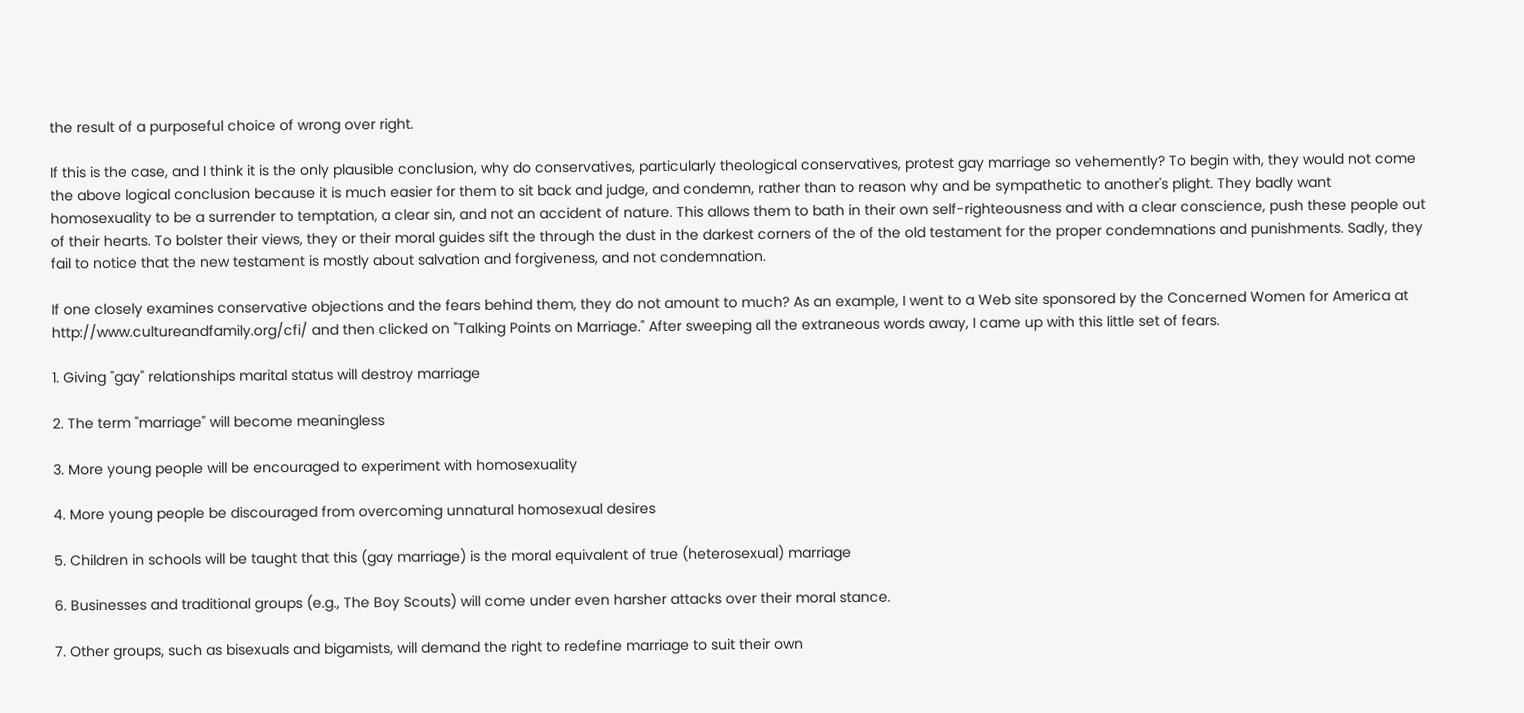the result of a purposeful choice of wrong over right.

If this is the case, and I think it is the only plausible conclusion, why do conservatives, particularly theological conservatives, protest gay marriage so vehemently? To begin with, they would not come the above logical conclusion because it is much easier for them to sit back and judge, and condemn, rather than to reason why and be sympathetic to another's plight. They badly want homosexuality to be a surrender to temptation, a clear sin, and not an accident of nature. This allows them to bath in their own self-righteousness and with a clear conscience, push these people out of their hearts. To bolster their views, they or their moral guides sift the through the dust in the darkest corners of the of the old testament for the proper condemnations and punishments. Sadly, they fail to notice that the new testament is mostly about salvation and forgiveness, and not condemnation.

If one closely examines conservative objections and the fears behind them, they do not amount to much? As an example, I went to a Web site sponsored by the Concerned Women for America at http://www.cultureandfamily.org/cfi/ and then clicked on "Talking Points on Marriage." After sweeping all the extraneous words away, I came up with this little set of fears.

1. Giving "gay" relationships marital status will destroy marriage

2. The term "marriage" will become meaningless

3. More young people will be encouraged to experiment with homosexuality

4. More young people be discouraged from overcoming unnatural homosexual desires

5. Children in schools will be taught that this (gay marriage) is the moral equivalent of true (heterosexual) marriage

6. Businesses and traditional groups (e.g., The Boy Scouts) will come under even harsher attacks over their moral stance.

7. Other groups, such as bisexuals and bigamists, will demand the right to redefine marriage to suit their own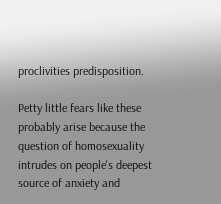proclivities predisposition.

Petty little fears like these probably arise because the question of homosexuality intrudes on people's deepest source of anxiety and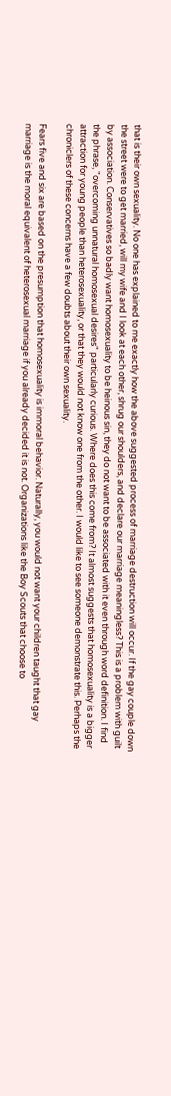that is their own sexuality. No one has explained to me exactly how the above suggested process of marriage destruction will occur. If the gay couple down the street were to get married, will my wife and I look at each other, shrug our shoulders, and declare our marriage meaningless? This is a problem with guilt by association. Conservatives so badly want homosexuality to be heinous sin, they do not want to be associated with it even through word definition. I find the phrase, "overcoming unnatural homosexual desires" particularly curious. Where does this come from? It almost suggests that homosexuality is a bigger attraction for young people than heterosexuality, or that they would not know one from the other. I would like to see someone demonstrate this. Perhaps the chroniclers of these concerns have a few doubts about their own sexuality.

Fears five and six are based on the presumption that homosexuality is immoral behavior. Naturally, you would not want your children taught that gay marriage is the moral equivalent of heterosexual marriage if you already decided it is not. Organizations like the Boy Scouts that choose to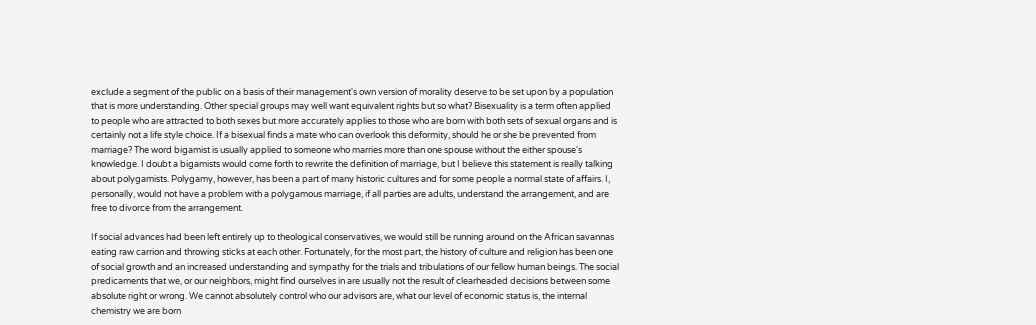exclude a segment of the public on a basis of their management's own version of morality deserve to be set upon by a population that is more understanding. Other special groups may well want equivalent rights but so what? Bisexuality is a term often applied to people who are attracted to both sexes but more accurately applies to those who are born with both sets of sexual organs and is certainly not a life style choice. If a bisexual finds a mate who can overlook this deformity, should he or she be prevented from marriage? The word bigamist is usually applied to someone who marries more than one spouse without the either spouse's knowledge. I doubt a bigamists would come forth to rewrite the definition of marriage, but I believe this statement is really talking about polygamists. Polygamy, however, has been a part of many historic cultures and for some people a normal state of affairs. I, personally, would not have a problem with a polygamous marriage, if all parties are adults, understand the arrangement, and are free to divorce from the arrangement.

If social advances had been left entirely up to theological conservatives, we would still be running around on the African savannas eating raw carrion and throwing sticks at each other. Fortunately, for the most part, the history of culture and religion has been one of social growth and an increased understanding and sympathy for the trials and tribulations of our fellow human beings. The social predicaments that we, or our neighbors, might find ourselves in are usually not the result of clearheaded decisions between some absolute right or wrong. We cannot absolutely control who our advisors are, what our level of economic status is, the internal chemistry we are born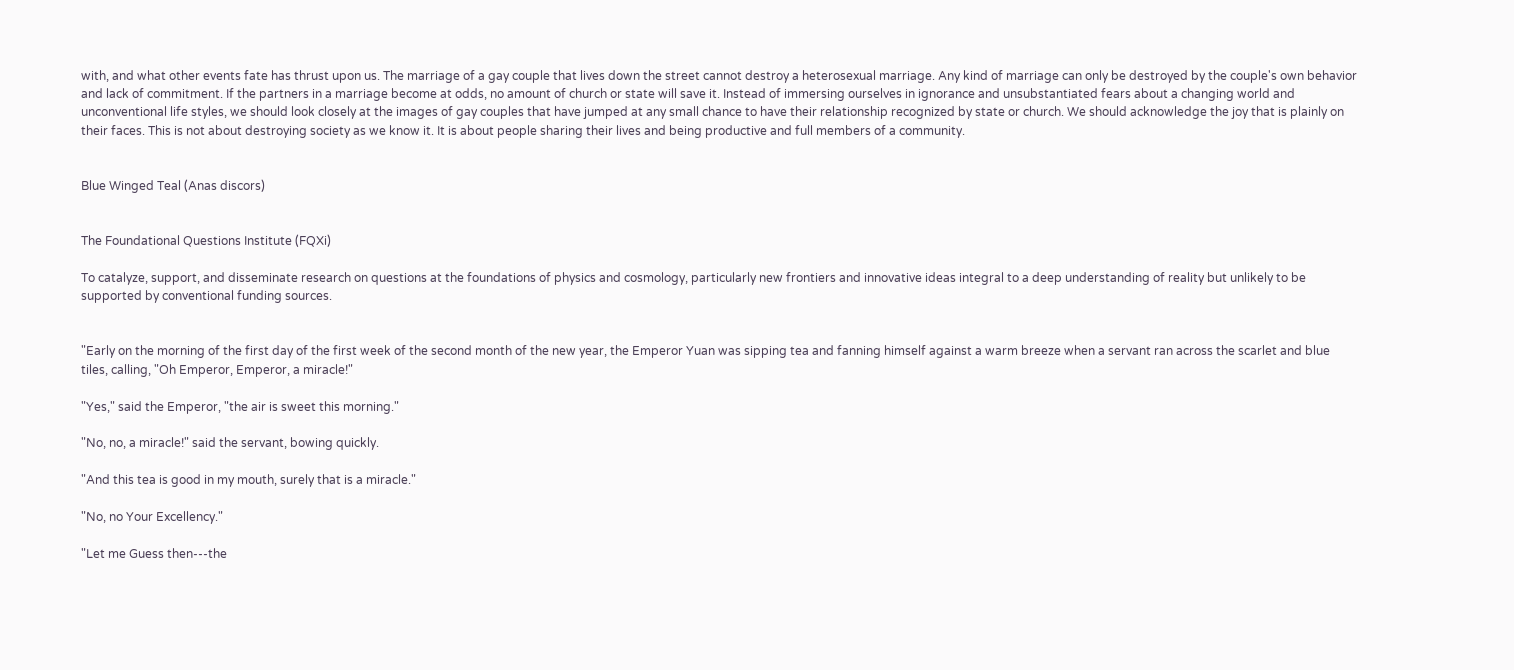with, and what other events fate has thrust upon us. The marriage of a gay couple that lives down the street cannot destroy a heterosexual marriage. Any kind of marriage can only be destroyed by the couple's own behavior and lack of commitment. If the partners in a marriage become at odds, no amount of church or state will save it. Instead of immersing ourselves in ignorance and unsubstantiated fears about a changing world and unconventional life styles, we should look closely at the images of gay couples that have jumped at any small chance to have their relationship recognized by state or church. We should acknowledge the joy that is plainly on their faces. This is not about destroying society as we know it. It is about people sharing their lives and being productive and full members of a community.


Blue Winged Teal (Anas discors)


The Foundational Questions Institute (FQXi)

To catalyze, support, and disseminate research on questions at the foundations of physics and cosmology, particularly new frontiers and innovative ideas integral to a deep understanding of reality but unlikely to be supported by conventional funding sources.


"Early on the morning of the first day of the first week of the second month of the new year, the Emperor Yuan was sipping tea and fanning himself against a warm breeze when a servant ran across the scarlet and blue tiles, calling, "Oh Emperor, Emperor, a miracle!"

"Yes," said the Emperor, "the air is sweet this morning."

"No, no, a miracle!" said the servant, bowing quickly.

"And this tea is good in my mouth, surely that is a miracle."

"No, no Your Excellency."

"Let me Guess then---the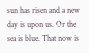sun has risen and a new day is upon us. Or the sea is blue. That now is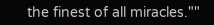the finest of all miracles.""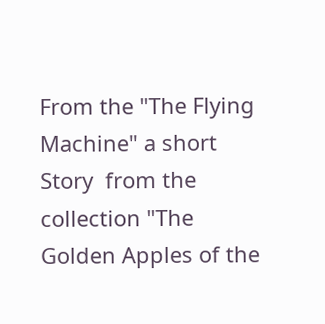From the "The Flying Machine" a short Story  from the collection "The Golden Apples of the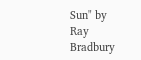Sun" by Ray Bradbury